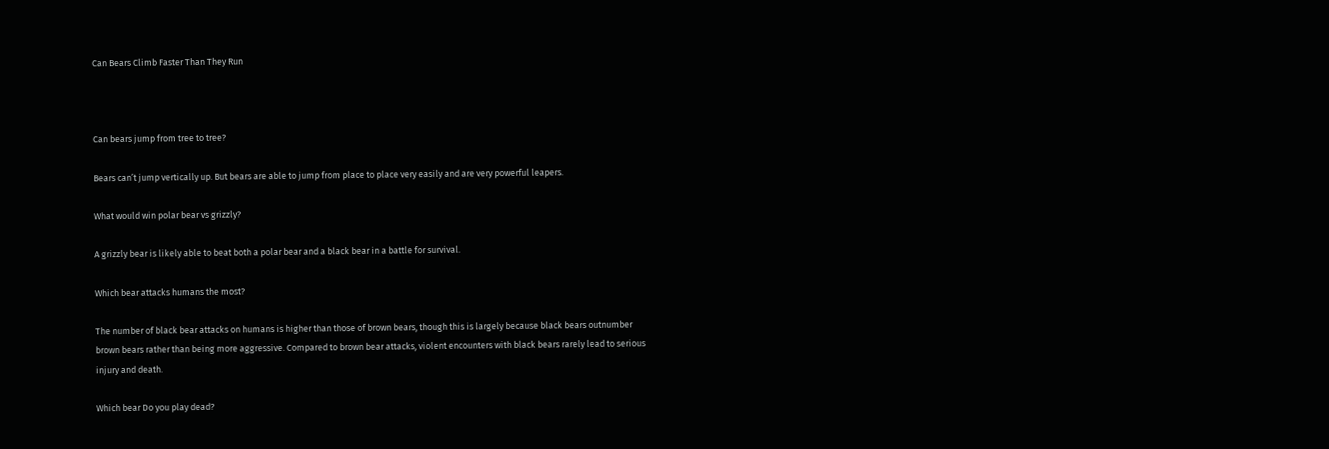Can Bears Climb Faster Than They Run



Can bears jump from tree to tree?

Bears can’t jump vertically up. But bears are able to jump from place to place very easily and are very powerful leapers.

What would win polar bear vs grizzly?

A grizzly bear is likely able to beat both a polar bear and a black bear in a battle for survival.

Which bear attacks humans the most?

The number of black bear attacks on humans is higher than those of brown bears, though this is largely because black bears outnumber brown bears rather than being more aggressive. Compared to brown bear attacks, violent encounters with black bears rarely lead to serious injury and death.

Which bear Do you play dead?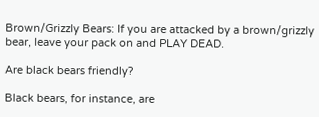Brown/Grizzly Bears: If you are attacked by a brown/grizzly bear, leave your pack on and PLAY DEAD.

Are black bears friendly?

Black bears, for instance, are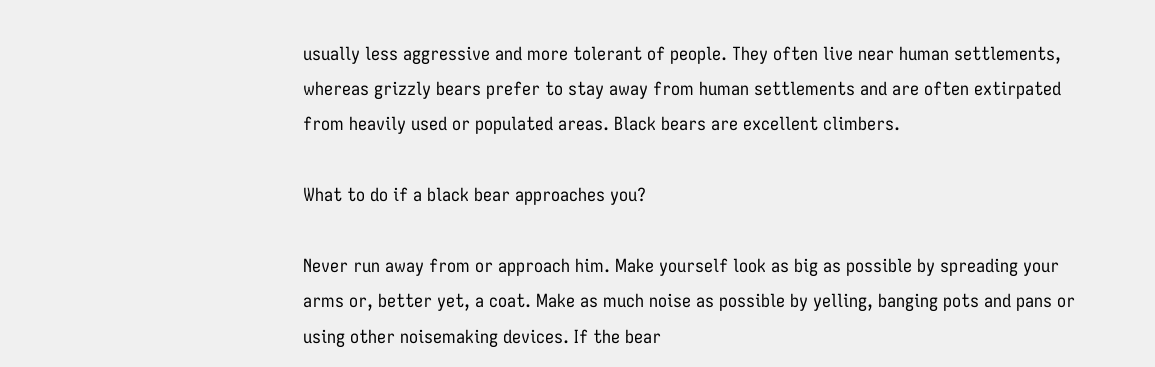usually less aggressive and more tolerant of people. They often live near human settlements, whereas grizzly bears prefer to stay away from human settlements and are often extirpated from heavily used or populated areas. Black bears are excellent climbers.

What to do if a black bear approaches you?

Never run away from or approach him. Make yourself look as big as possible by spreading your arms or, better yet, a coat. Make as much noise as possible by yelling, banging pots and pans or using other noisemaking devices. If the bear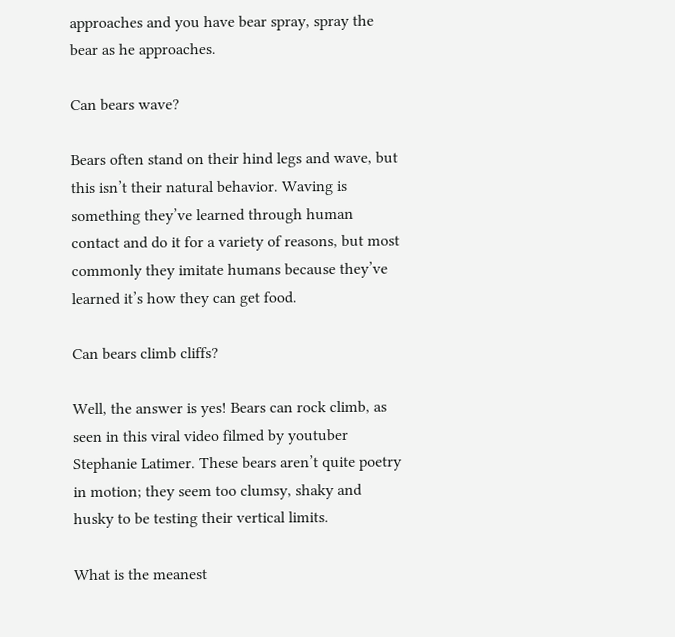approaches and you have bear spray, spray the bear as he approaches.

Can bears wave?

Bears often stand on their hind legs and wave, but this isn’t their natural behavior. Waving is something they’ve learned through human contact and do it for a variety of reasons, but most commonly they imitate humans because they’ve learned it’s how they can get food.

Can bears climb cliffs?

Well, the answer is yes! Bears can rock climb, as seen in this viral video filmed by youtuber Stephanie Latimer. These bears aren’t quite poetry in motion; they seem too clumsy, shaky and husky to be testing their vertical limits.

What is the meanest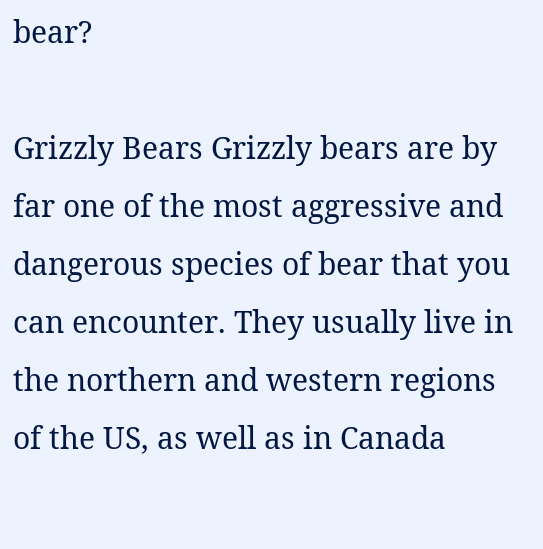bear?

Grizzly Bears Grizzly bears are by far one of the most aggressive and dangerous species of bear that you can encounter. They usually live in the northern and western regions of the US, as well as in Canada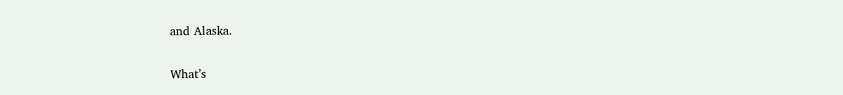and Alaska.

What’s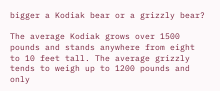bigger a Kodiak bear or a grizzly bear?

The average Kodiak grows over 1500 pounds and stands anywhere from eight to 10 feet tall. The average grizzly tends to weigh up to 1200 pounds and only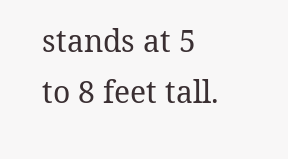stands at 5 to 8 feet tall.